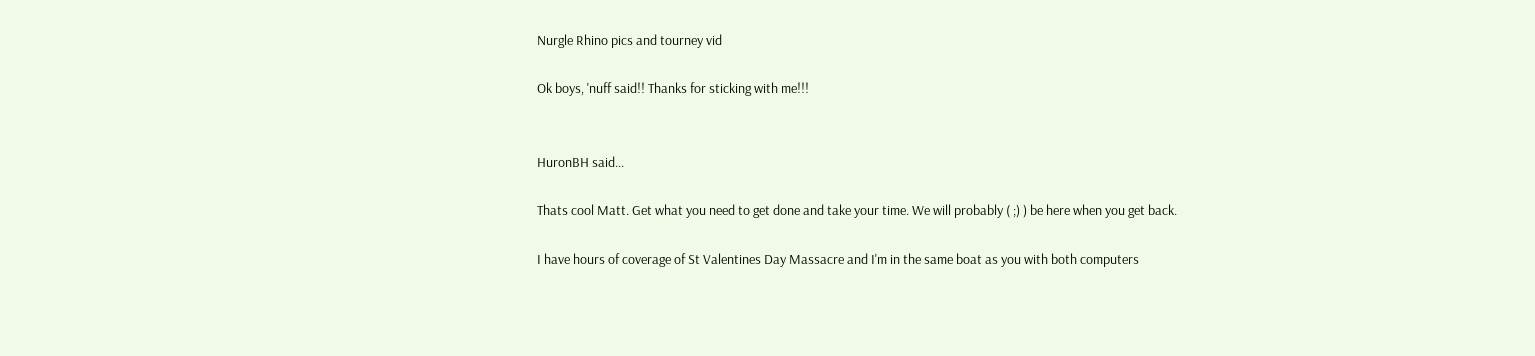Nurgle Rhino pics and tourney vid

Ok boys, 'nuff said!! Thanks for sticking with me!!!


HuronBH said...

Thats cool Matt. Get what you need to get done and take your time. We will probably ( ;) ) be here when you get back.

I have hours of coverage of St Valentines Day Massacre and I'm in the same boat as you with both computers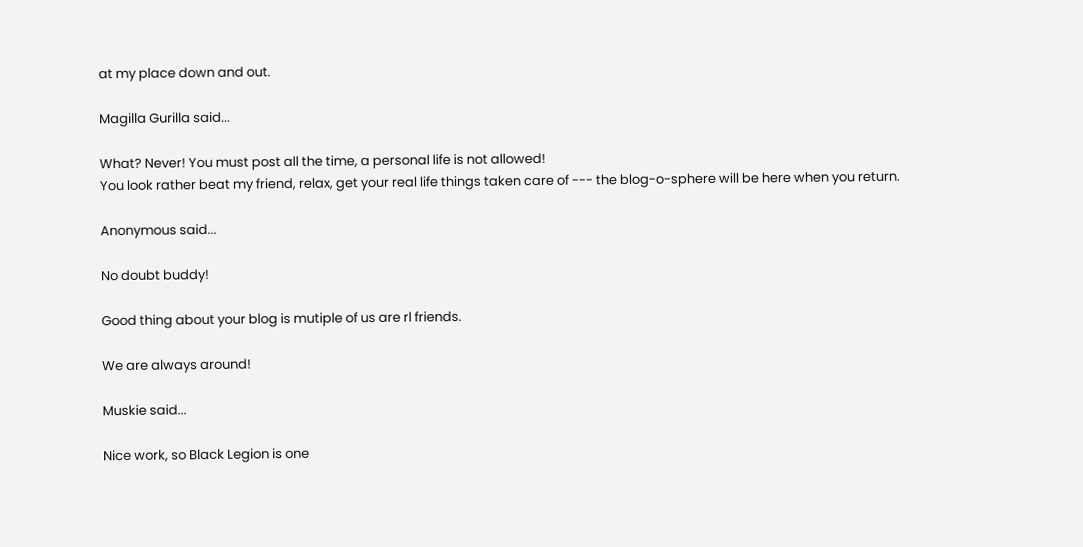at my place down and out.

Magilla Gurilla said...

What? Never! You must post all the time, a personal life is not allowed!
You look rather beat my friend, relax, get your real life things taken care of --- the blog-o-sphere will be here when you return.

Anonymous said...

No doubt buddy!

Good thing about your blog is mutiple of us are rl friends.

We are always around!

Muskie said...

Nice work, so Black Legion is one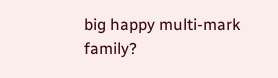big happy multi-mark family?